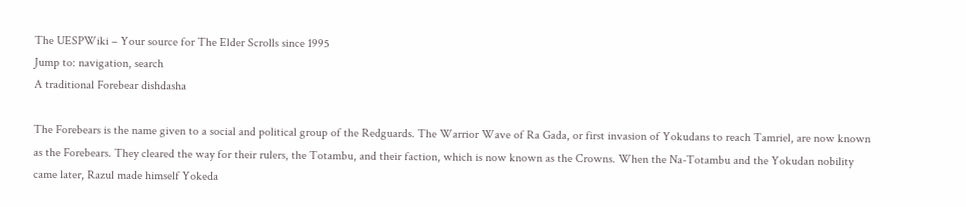The UESPWiki – Your source for The Elder Scrolls since 1995
Jump to: navigation, search
A traditional Forebear dishdasha

The Forebears is the name given to a social and political group of the Redguards. The Warrior Wave of Ra Gada, or first invasion of Yokudans to reach Tamriel, are now known as the Forebears. They cleared the way for their rulers, the Totambu, and their faction, which is now known as the Crowns. When the Na-Totambu and the Yokudan nobility came later, Razul made himself Yokeda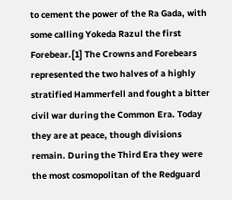to cement the power of the Ra Gada, with some calling Yokeda Razul the first Forebear.[1] The Crowns and Forebears represented the two halves of a highly stratified Hammerfell and fought a bitter civil war during the Common Era. Today they are at peace, though divisions remain. During the Third Era they were the most cosmopolitan of the Redguard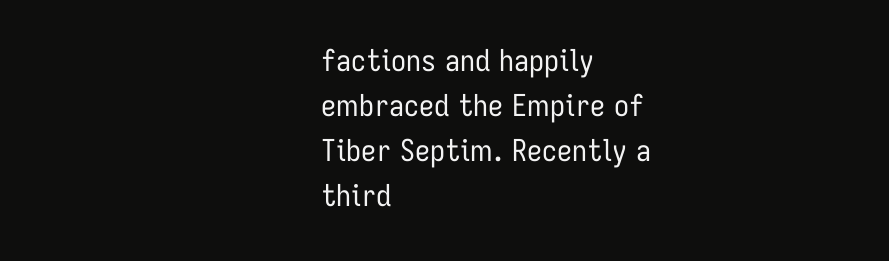factions and happily embraced the Empire of Tiber Septim. Recently a third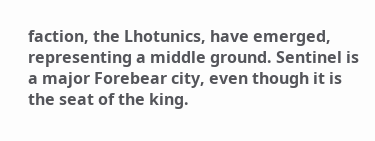faction, the Lhotunics, have emerged, representing a middle ground. Sentinel is a major Forebear city, even though it is the seat of the king.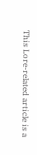This Lore-related article is a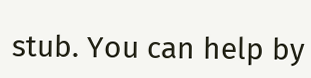stub. You can help by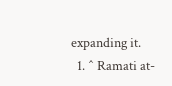expanding it.
  1. ^ Ramati at-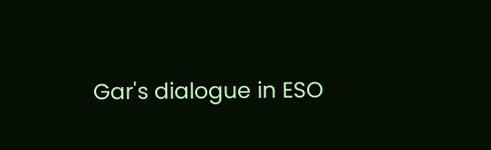Gar's dialogue in ESO